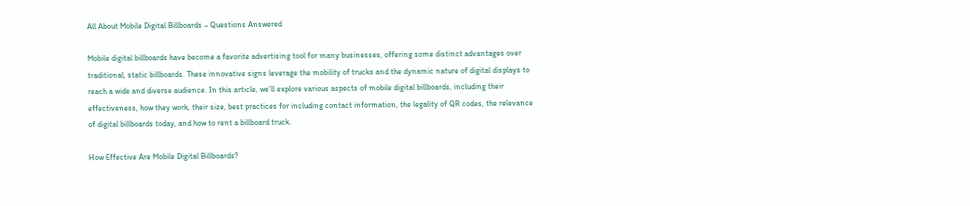All About Mobile Digital Billboards – Questions Answered

Mobile digital billboards have become a favorite advertising tool for many businesses, offering some distinct advantages over traditional, static billboards. These innovative signs leverage the mobility of trucks and the dynamic nature of digital displays to reach a wide and diverse audience. In this article, we’ll explore various aspects of mobile digital billboards, including their effectiveness, how they work, their size, best practices for including contact information, the legality of QR codes, the relevance of digital billboards today, and how to rent a billboard truck.

How Effective Are Mobile Digital Billboards?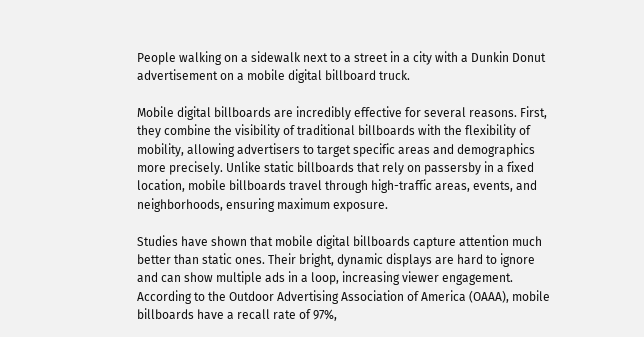People walking on a sidewalk next to a street in a city with a Dunkin Donut advertisement on a mobile digital billboard truck.

Mobile digital billboards are incredibly effective for several reasons. First, they combine the visibility of traditional billboards with the flexibility of mobility, allowing advertisers to target specific areas and demographics more precisely. Unlike static billboards that rely on passersby in a fixed location, mobile billboards travel through high-traffic areas, events, and neighborhoods, ensuring maximum exposure.

Studies have shown that mobile digital billboards capture attention much better than static ones. Their bright, dynamic displays are hard to ignore and can show multiple ads in a loop, increasing viewer engagement. According to the Outdoor Advertising Association of America (OAAA), mobile billboards have a recall rate of 97%,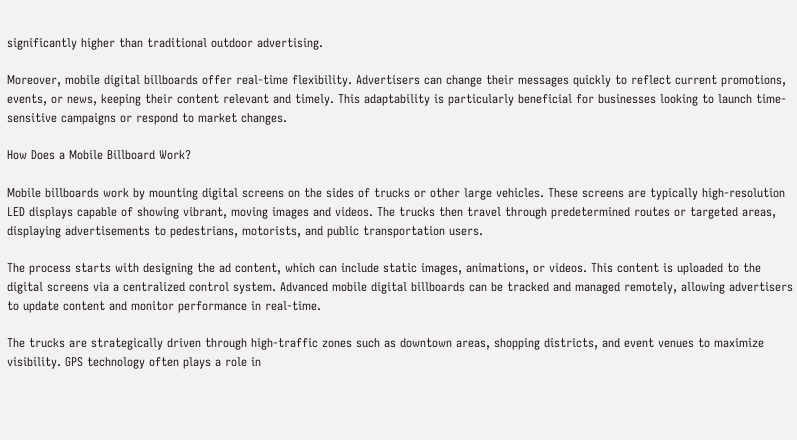significantly higher than traditional outdoor advertising.

Moreover, mobile digital billboards offer real-time flexibility. Advertisers can change their messages quickly to reflect current promotions, events, or news, keeping their content relevant and timely. This adaptability is particularly beneficial for businesses looking to launch time-sensitive campaigns or respond to market changes.

How Does a Mobile Billboard Work?

Mobile billboards work by mounting digital screens on the sides of trucks or other large vehicles. These screens are typically high-resolution LED displays capable of showing vibrant, moving images and videos. The trucks then travel through predetermined routes or targeted areas, displaying advertisements to pedestrians, motorists, and public transportation users.

The process starts with designing the ad content, which can include static images, animations, or videos. This content is uploaded to the digital screens via a centralized control system. Advanced mobile digital billboards can be tracked and managed remotely, allowing advertisers to update content and monitor performance in real-time.

The trucks are strategically driven through high-traffic zones such as downtown areas, shopping districts, and event venues to maximize visibility. GPS technology often plays a role in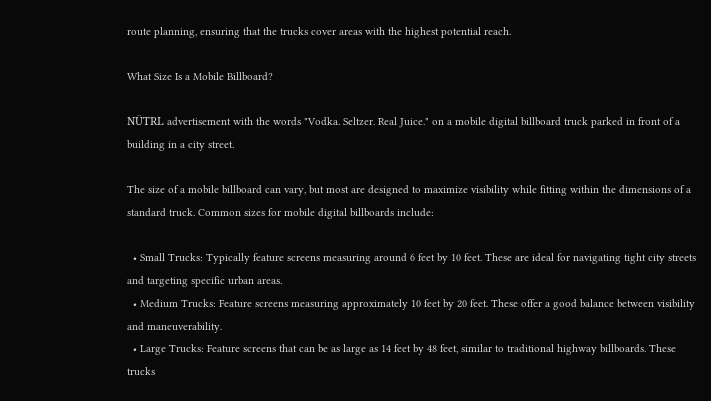route planning, ensuring that the trucks cover areas with the highest potential reach.

What Size Is a Mobile Billboard?

NÜTRL advertisement with the words "Vodka. Seltzer. Real Juice." on a mobile digital billboard truck parked in front of a building in a city street.

The size of a mobile billboard can vary, but most are designed to maximize visibility while fitting within the dimensions of a standard truck. Common sizes for mobile digital billboards include:

  • Small Trucks: Typically feature screens measuring around 6 feet by 10 feet. These are ideal for navigating tight city streets and targeting specific urban areas.
  • Medium Trucks: Feature screens measuring approximately 10 feet by 20 feet. These offer a good balance between visibility and maneuverability.
  • Large Trucks: Feature screens that can be as large as 14 feet by 48 feet, similar to traditional highway billboards. These trucks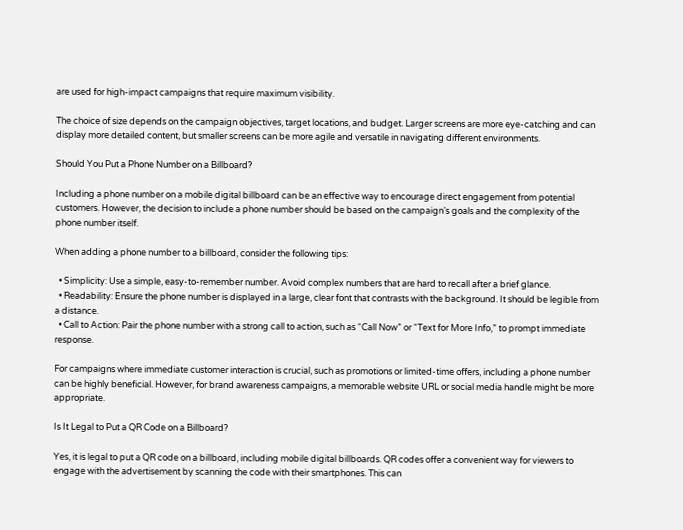are used for high-impact campaigns that require maximum visibility.

The choice of size depends on the campaign objectives, target locations, and budget. Larger screens are more eye-catching and can display more detailed content, but smaller screens can be more agile and versatile in navigating different environments.

Should You Put a Phone Number on a Billboard?

Including a phone number on a mobile digital billboard can be an effective way to encourage direct engagement from potential customers. However, the decision to include a phone number should be based on the campaign’s goals and the complexity of the phone number itself.

When adding a phone number to a billboard, consider the following tips:

  • Simplicity: Use a simple, easy-to-remember number. Avoid complex numbers that are hard to recall after a brief glance.
  • Readability: Ensure the phone number is displayed in a large, clear font that contrasts with the background. It should be legible from a distance.
  • Call to Action: Pair the phone number with a strong call to action, such as “Call Now” or “Text for More Info,” to prompt immediate response.

For campaigns where immediate customer interaction is crucial, such as promotions or limited-time offers, including a phone number can be highly beneficial. However, for brand awareness campaigns, a memorable website URL or social media handle might be more appropriate.

Is It Legal to Put a QR Code on a Billboard?

Yes, it is legal to put a QR code on a billboard, including mobile digital billboards. QR codes offer a convenient way for viewers to engage with the advertisement by scanning the code with their smartphones. This can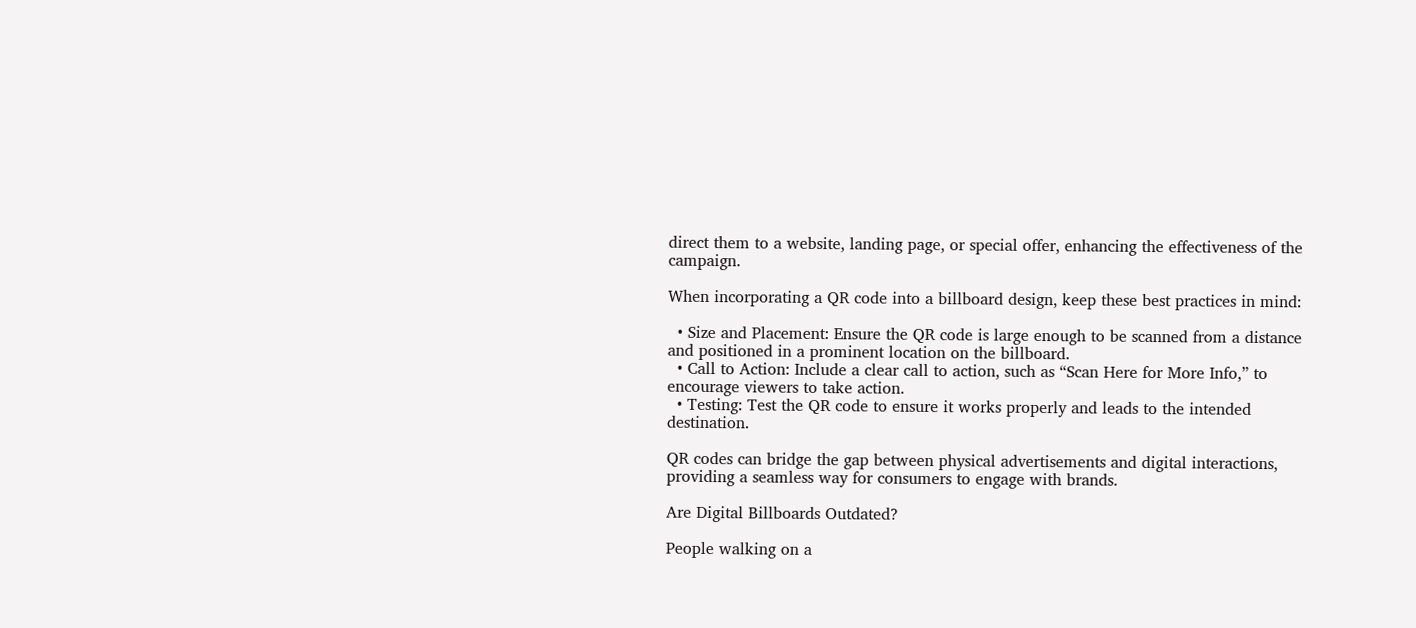direct them to a website, landing page, or special offer, enhancing the effectiveness of the campaign.

When incorporating a QR code into a billboard design, keep these best practices in mind:

  • Size and Placement: Ensure the QR code is large enough to be scanned from a distance and positioned in a prominent location on the billboard.
  • Call to Action: Include a clear call to action, such as “Scan Here for More Info,” to encourage viewers to take action.
  • Testing: Test the QR code to ensure it works properly and leads to the intended destination.

QR codes can bridge the gap between physical advertisements and digital interactions, providing a seamless way for consumers to engage with brands.

Are Digital Billboards Outdated?

People walking on a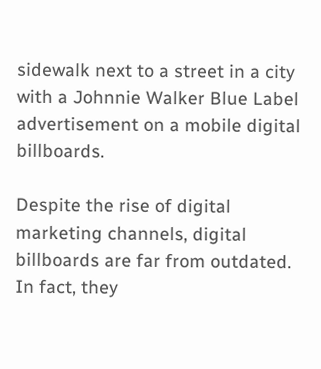sidewalk next to a street in a city with a Johnnie Walker Blue Label advertisement on a mobile digital billboards.

Despite the rise of digital marketing channels, digital billboards are far from outdated. In fact, they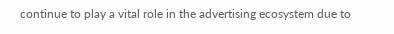continue to play a vital role in the advertising ecosystem due to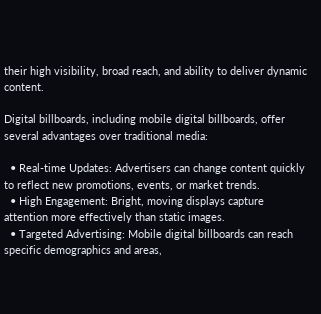their high visibility, broad reach, and ability to deliver dynamic content.

Digital billboards, including mobile digital billboards, offer several advantages over traditional media:

  • Real-time Updates: Advertisers can change content quickly to reflect new promotions, events, or market trends.
  • High Engagement: Bright, moving displays capture attention more effectively than static images.
  • Targeted Advertising: Mobile digital billboards can reach specific demographics and areas,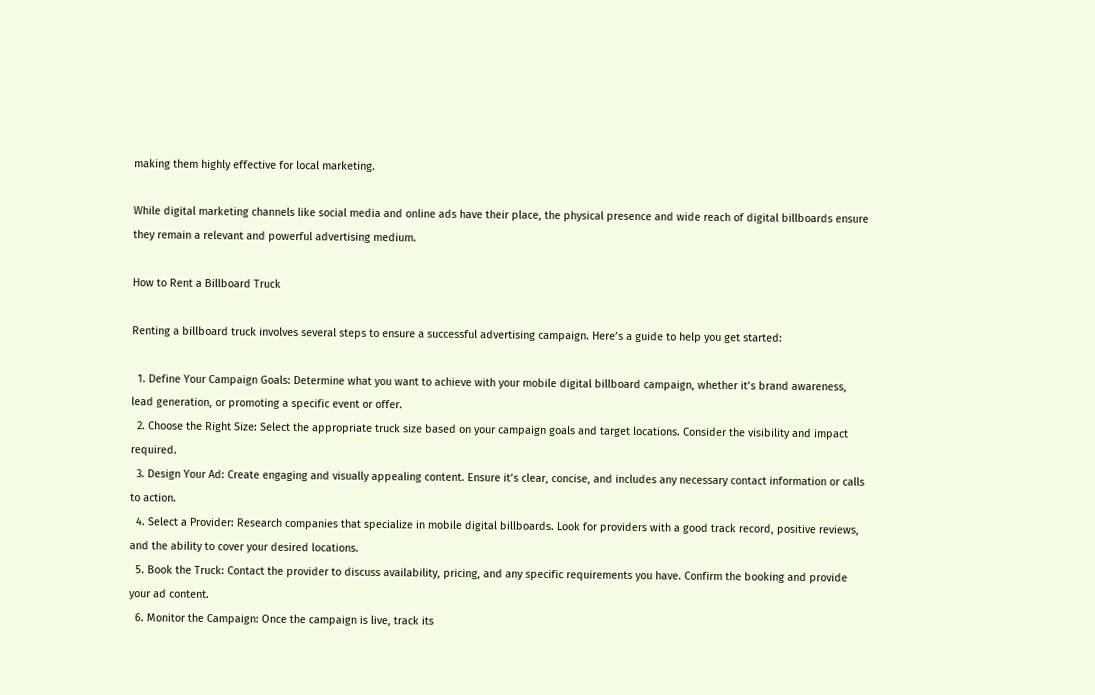making them highly effective for local marketing.

While digital marketing channels like social media and online ads have their place, the physical presence and wide reach of digital billboards ensure they remain a relevant and powerful advertising medium.

How to Rent a Billboard Truck

Renting a billboard truck involves several steps to ensure a successful advertising campaign. Here’s a guide to help you get started:

  1. Define Your Campaign Goals: Determine what you want to achieve with your mobile digital billboard campaign, whether it’s brand awareness, lead generation, or promoting a specific event or offer.
  2. Choose the Right Size: Select the appropriate truck size based on your campaign goals and target locations. Consider the visibility and impact required.
  3. Design Your Ad: Create engaging and visually appealing content. Ensure it’s clear, concise, and includes any necessary contact information or calls to action.
  4. Select a Provider: Research companies that specialize in mobile digital billboards. Look for providers with a good track record, positive reviews, and the ability to cover your desired locations.
  5. Book the Truck: Contact the provider to discuss availability, pricing, and any specific requirements you have. Confirm the booking and provide your ad content.
  6. Monitor the Campaign: Once the campaign is live, track its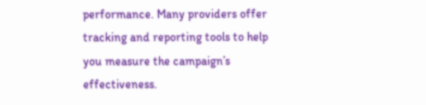performance. Many providers offer tracking and reporting tools to help you measure the campaign’s effectiveness.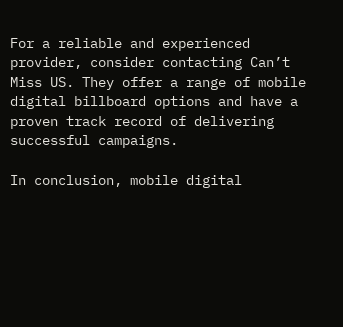For a reliable and experienced provider, consider contacting Can’t Miss US. They offer a range of mobile digital billboard options and have a proven track record of delivering successful campaigns.

In conclusion, mobile digital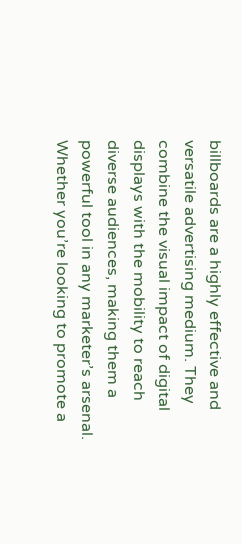billboards are a highly effective and versatile advertising medium. They combine the visual impact of digital displays with the mobility to reach diverse audiences, making them a powerful tool in any marketer’s arsenal. Whether you’re looking to promote a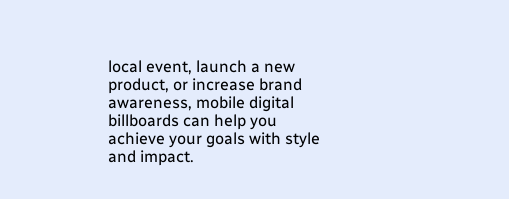local event, launch a new product, or increase brand awareness, mobile digital billboards can help you achieve your goals with style and impact.